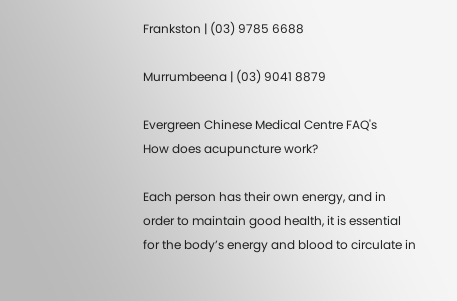Frankston | (03) 9785 6688

Murrumbeena | (03) 9041 8879

Evergreen Chinese Medical Centre FAQ's
How does acupuncture work?

Each person has their own energy, and in order to maintain good health, it is essential for the body’s energy and blood to circulate in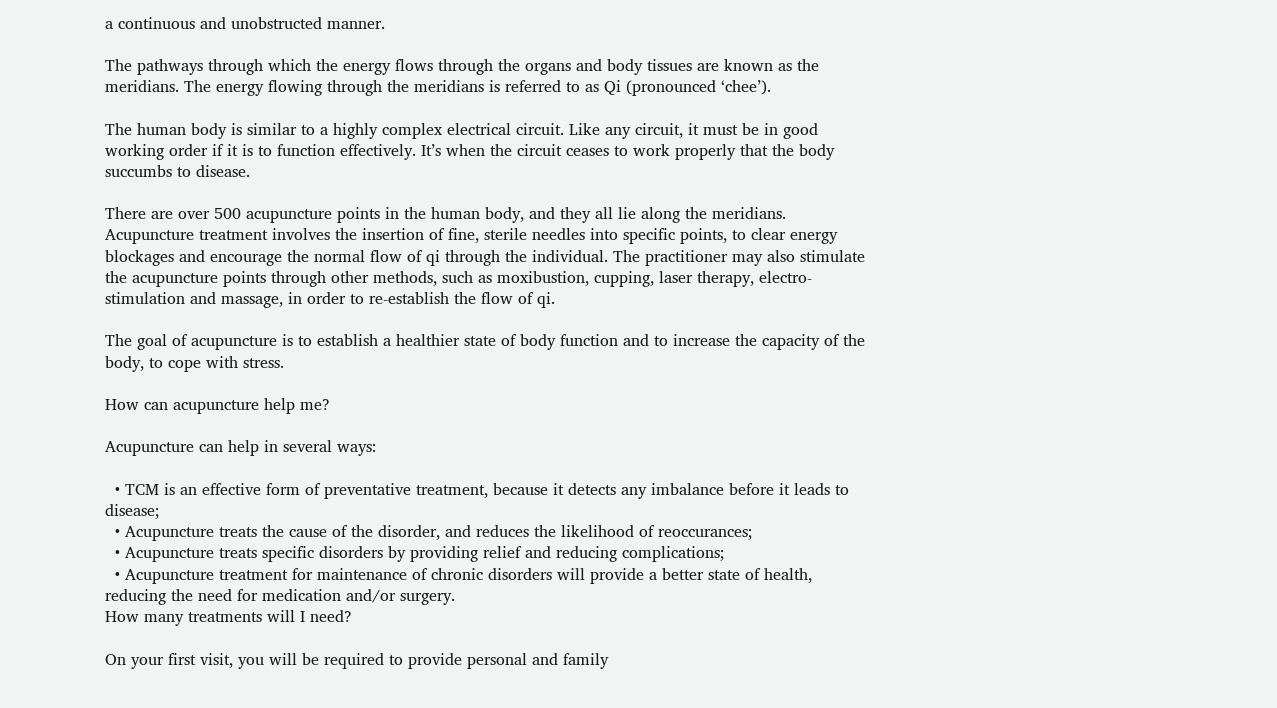a continuous and unobstructed manner.

The pathways through which the energy flows through the organs and body tissues are known as the meridians. The energy flowing through the meridians is referred to as Qi (pronounced ‘chee’).

The human body is similar to a highly complex electrical circuit. Like any circuit, it must be in good working order if it is to function effectively. It’s when the circuit ceases to work properly that the body succumbs to disease.

There are over 500 acupuncture points in the human body, and they all lie along the meridians. Acupuncture treatment involves the insertion of fine, sterile needles into specific points, to clear energy blockages and encourage the normal flow of qi through the individual. The practitioner may also stimulate the acupuncture points through other methods, such as moxibustion, cupping, laser therapy, electro-stimulation and massage, in order to re-establish the flow of qi.

The goal of acupuncture is to establish a healthier state of body function and to increase the capacity of the body, to cope with stress.

How can acupuncture help me?

Acupuncture can help in several ways:

  • TCM is an effective form of preventative treatment, because it detects any imbalance before it leads to disease;
  • Acupuncture treats the cause of the disorder, and reduces the likelihood of reoccurances;
  • Acupuncture treats specific disorders by providing relief and reducing complications;
  • Acupuncture treatment for maintenance of chronic disorders will provide a better state of health, reducing the need for medication and/or surgery.
How many treatments will I need?

On your first visit, you will be required to provide personal and family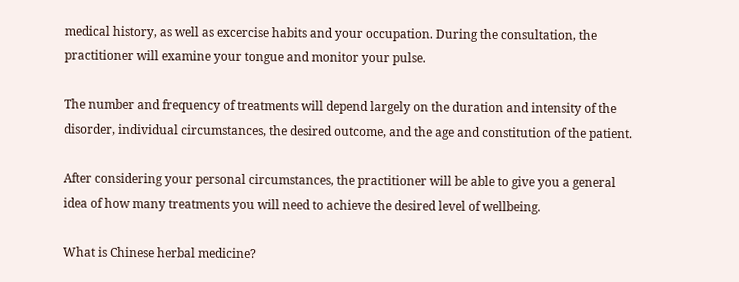medical history, as well as excercise habits and your occupation. During the consultation, the practitioner will examine your tongue and monitor your pulse.

The number and frequency of treatments will depend largely on the duration and intensity of the disorder, individual circumstances, the desired outcome, and the age and constitution of the patient.

After considering your personal circumstances, the practitioner will be able to give you a general idea of how many treatments you will need to achieve the desired level of wellbeing.

What is Chinese herbal medicine?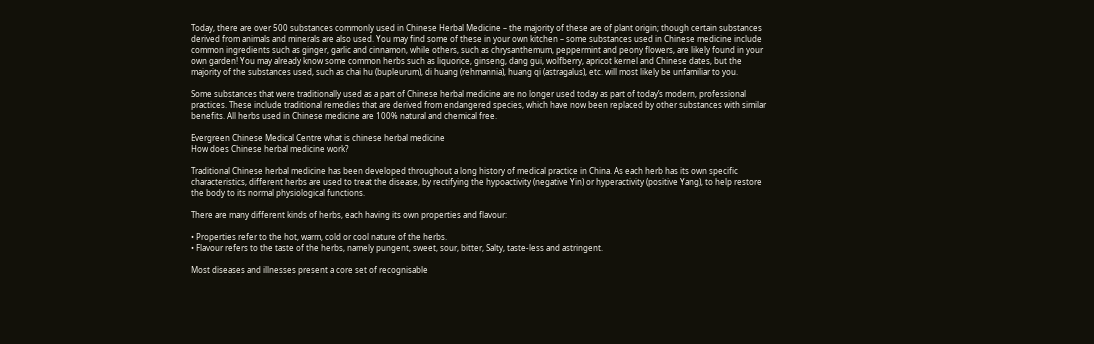Today, there are over 500 substances commonly used in Chinese Herbal Medicine – the majority of these are of plant origin; though certain substances derived from animals and minerals are also used. You may find some of these in your own kitchen – some substances used in Chinese medicine include common ingredients such as ginger, garlic and cinnamon, while others, such as chrysanthemum, peppermint and peony flowers, are likely found in your own garden! You may already know some common herbs such as liquorice, ginseng, dang gui, wolfberry, apricot kernel and Chinese dates, but the majority of the substances used, such as chai hu (bupleurum), di huang (rehmannia), huang qi (astragalus), etc. will most likely be unfamiliar to you.

Some substances that were traditionally used as a part of Chinese herbal medicine are no longer used today as part of today’s modern, professional practices. These include traditional remedies that are derived from endangered species, which have now been replaced by other substances with similar benefits. All herbs used in Chinese medicine are 100% natural and chemical free.

Evergreen Chinese Medical Centre what is chinese herbal medicine
How does Chinese herbal medicine work?

Traditional Chinese herbal medicine has been developed throughout a long history of medical practice in China. As each herb has its own specific characteristics, different herbs are used to treat the disease, by rectifying the hypoactivity (negative Yin) or hyperactivity (positive Yang), to help restore the body to its normal physiological functions.

There are many different kinds of herbs, each having its own properties and flavour:

• Properties refer to the hot, warm, cold or cool nature of the herbs.
• Flavour refers to the taste of the herbs, namely pungent, sweet, sour, bitter, Salty, taste-less and astringent.

Most diseases and illnesses present a core set of recognisable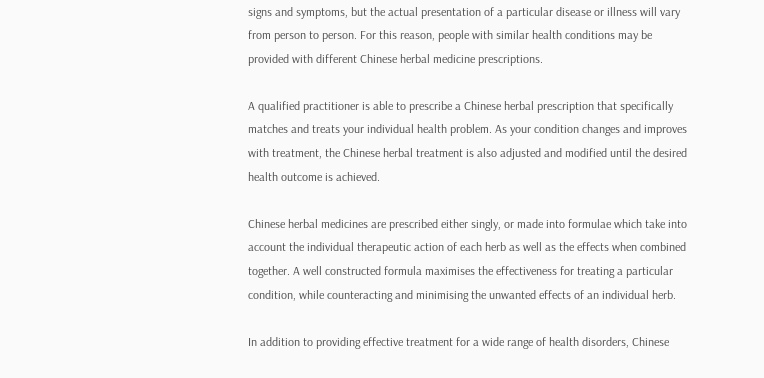signs and symptoms, but the actual presentation of a particular disease or illness will vary from person to person. For this reason, people with similar health conditions may be provided with different Chinese herbal medicine prescriptions.

A qualified practitioner is able to prescribe a Chinese herbal prescription that specifically matches and treats your individual health problem. As your condition changes and improves with treatment, the Chinese herbal treatment is also adjusted and modified until the desired health outcome is achieved.

Chinese herbal medicines are prescribed either singly, or made into formulae which take into account the individual therapeutic action of each herb as well as the effects when combined together. A well constructed formula maximises the effectiveness for treating a particular condition, while counteracting and minimising the unwanted effects of an individual herb.

In addition to providing effective treatment for a wide range of health disorders, Chinese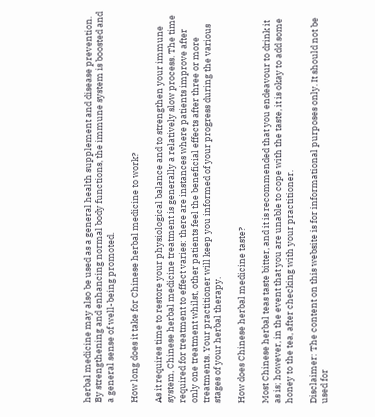herbal medicine may also be used as a general health supplement and disease prevention. By strengthening and enhancing normal body functions, the immune system is boosted and a general sense of well-being promoted.

How long does it take for Chinese herbal medicine to work?

As it requires time to restore your physiological balance and to strengthen your immune system, Chinese herbal medicine treatment is generally a relatively slow process. The time required for treatment to effect varies: there are instances where patients improve after only one treatment whilst, other patients feel the beneficial effects after three or more treatments. Your practitioner will keep you informed of your progress during the various stages of your herbal therapy.

How does Chinese herbal medicine taste?

Most Chinese herbal teas taste bitter, and it is recommended that you endeavour to drink it as is; however, in the event that you are unable to cope with the taste, it is okay to add some honey to the tea, after checking with your practitioner.

Disclaimer: The content on this website is for informational purposes only. It should not be used for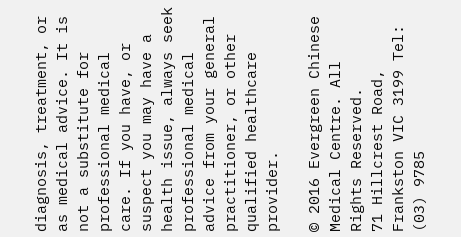diagnosis, treatment, or as medical advice. It is not a substitute for professional medical care. If you have, or suspect you may have a health issue, always seek professional medical advice from your general practitioner, or other qualified healthcare provider.

© 2016 Evergreen Chinese Medical Centre. All Rights Reserved.
71 Hillcrest Road, Frankston VIC 3199 Tel: (03) 9785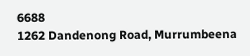6688
1262 Dandenong Road, Murrumbeena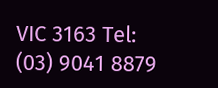VIC 3163 Tel: (03) 9041 8879